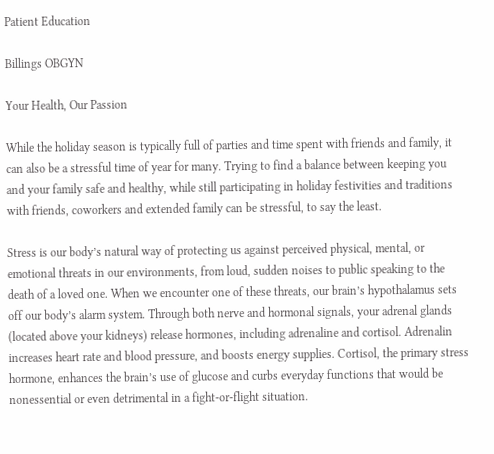Patient Education

Billings OBGYN

Your Health, Our Passion

While the holiday season is typically full of parties and time spent with friends and family, it can also be a stressful time of year for many. Trying to find a balance between keeping you and your family safe and healthy, while still participating in holiday festivities and traditions with friends, coworkers and extended family can be stressful, to say the least.

Stress is our body’s natural way of protecting us against perceived physical, mental, or emotional threats in our environments, from loud, sudden noises to public speaking to the death of a loved one. When we encounter one of these threats, our brain’s hypothalamus sets off our body’s alarm system. Through both nerve and hormonal signals, your adrenal glands (located above your kidneys) release hormones, including adrenaline and cortisol. Adrenalin increases heart rate and blood pressure, and boosts energy supplies. Cortisol, the primary stress hormone, enhances the brain’s use of glucose and curbs everyday functions that would be nonessential or even detrimental in a fight-or-flight situation.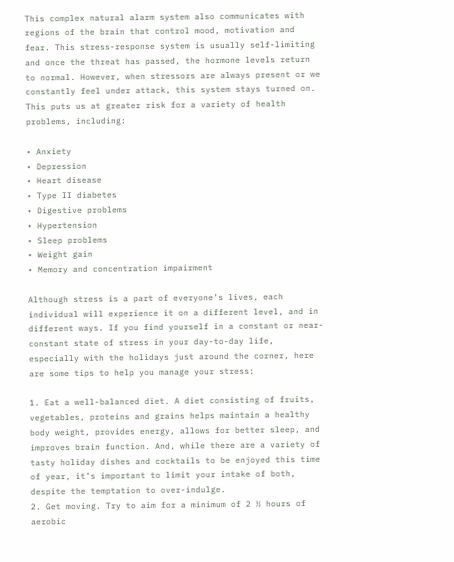This complex natural alarm system also communicates with regions of the brain that control mood, motivation and fear. This stress-response system is usually self-limiting and once the threat has passed, the hormone levels return to normal. However, when stressors are always present or we constantly feel under attack, this system stays turned on. This puts us at greater risk for a variety of health problems, including:

• Anxiety
• Depression
• Heart disease
• Type II diabetes
• Digestive problems
• Hypertension
• Sleep problems
• Weight gain
• Memory and concentration impairment

Although stress is a part of everyone’s lives, each individual will experience it on a different level, and in different ways. If you find yourself in a constant or near-constant state of stress in your day-to-day life, especially with the holidays just around the corner, here are some tips to help you manage your stress:

1. Eat a well-balanced diet. A diet consisting of fruits, vegetables, proteins and grains helps maintain a healthy body weight, provides energy, allows for better sleep, and improves brain function. And, while there are a variety of tasty holiday dishes and cocktails to be enjoyed this time of year, it’s important to limit your intake of both, despite the temptation to over-indulge.
2. Get moving. Try to aim for a minimum of 2 ½ hours of aerobic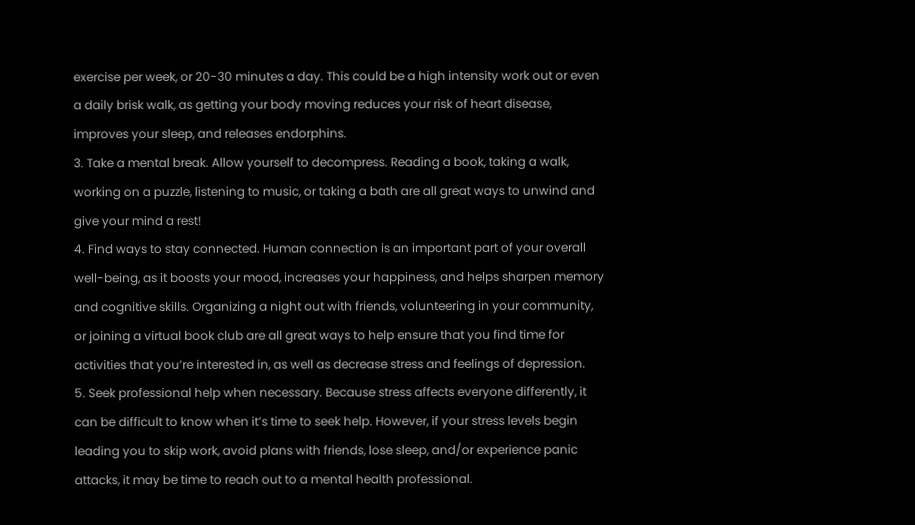exercise per week, or 20-30 minutes a day. This could be a high intensity work out or even a daily brisk walk, as getting your body moving reduces your risk of heart disease, improves your sleep, and releases endorphins.
3. Take a mental break. Allow yourself to decompress. Reading a book, taking a walk, working on a puzzle, listening to music, or taking a bath are all great ways to unwind and give your mind a rest!
4. Find ways to stay connected. Human connection is an important part of your overall well-being, as it boosts your mood, increases your happiness, and helps sharpen memory and cognitive skills. Organizing a night out with friends, volunteering in your community, or joining a virtual book club are all great ways to help ensure that you find time for activities that you’re interested in, as well as decrease stress and feelings of depression.
5. Seek professional help when necessary. Because stress affects everyone differently, it can be difficult to know when it’s time to seek help. However, if your stress levels begin leading you to skip work, avoid plans with friends, lose sleep, and/or experience panic attacks, it may be time to reach out to a mental health professional.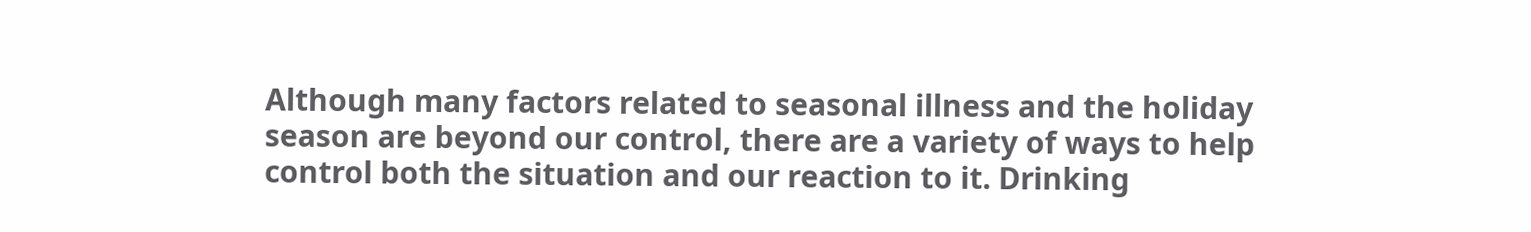Although many factors related to seasonal illness and the holiday season are beyond our control, there are a variety of ways to help control both the situation and our reaction to it. Drinking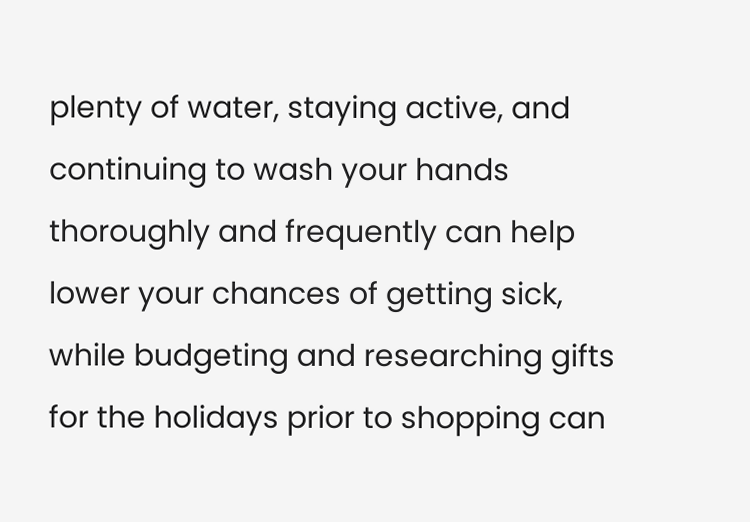plenty of water, staying active, and continuing to wash your hands thoroughly and frequently can help lower your chances of getting sick, while budgeting and researching gifts for the holidays prior to shopping can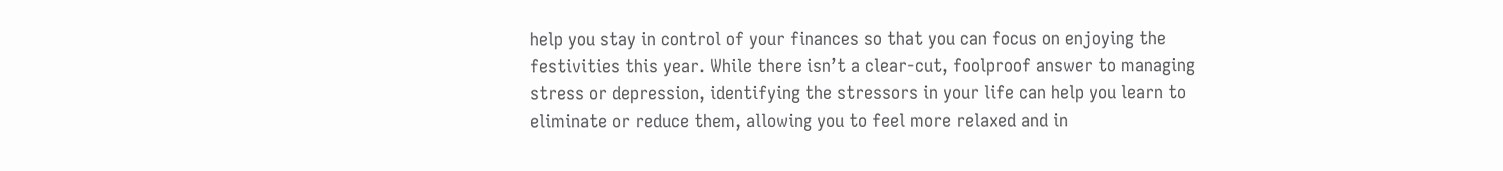help you stay in control of your finances so that you can focus on enjoying the festivities this year. While there isn’t a clear-cut, foolproof answer to managing stress or depression, identifying the stressors in your life can help you learn to eliminate or reduce them, allowing you to feel more relaxed and in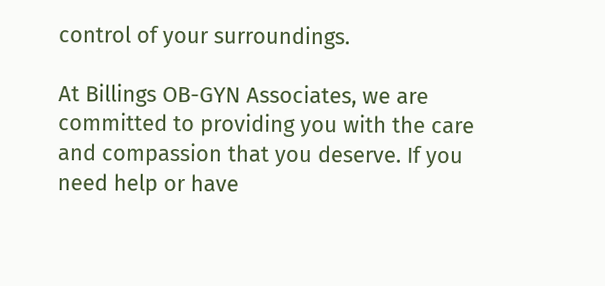control of your surroundings.

At Billings OB-GYN Associates, we are committed to providing you with the care and compassion that you deserve. If you need help or have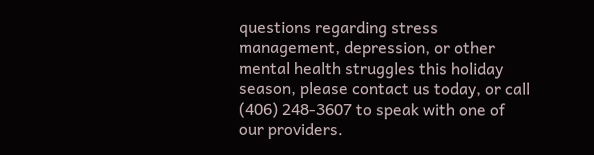questions regarding stress management, depression, or other mental health struggles this holiday season, please contact us today, or call (406) 248-3607 to speak with one of our providers.